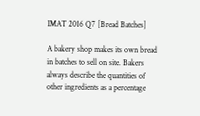IMAT 2016 Q7 [Bread Batches]

A bakery shop makes its own bread in batches to sell on site. Bakers always describe the quantities of other ingredients as a percentage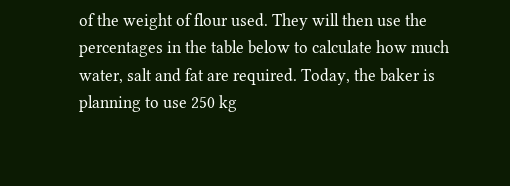of the weight of flour used. They will then use the percentages in the table below to calculate how much water, salt and fat are required. Today, the baker is planning to use 250 kg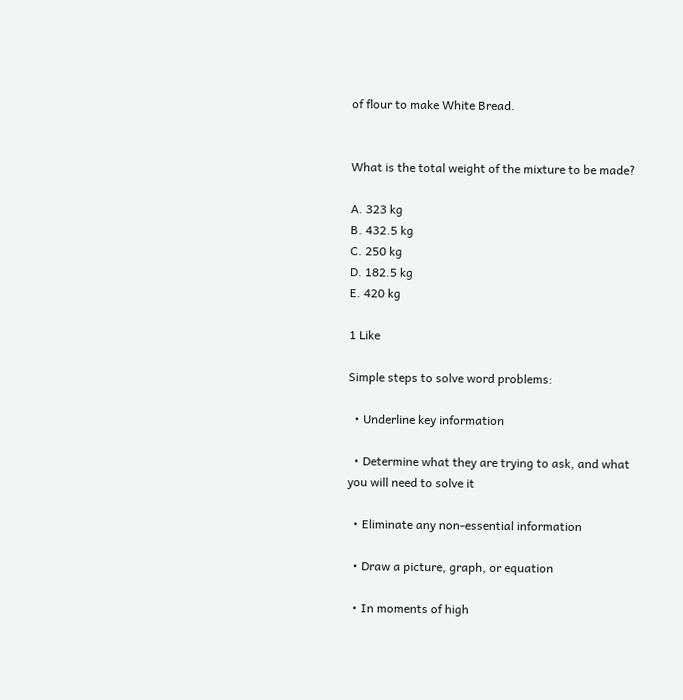of flour to make White Bread.


What is the total weight of the mixture to be made?

A. 323 kg
B. 432.5 kg
C. 250 kg
D. 182.5 kg
E. 420 kg

1 Like

Simple steps to solve word problems:

  • Underline key information

  • Determine what they are trying to ask, and what you will need to solve it

  • Eliminate any non-essential information

  • Draw a picture, graph, or equation

  • In moments of high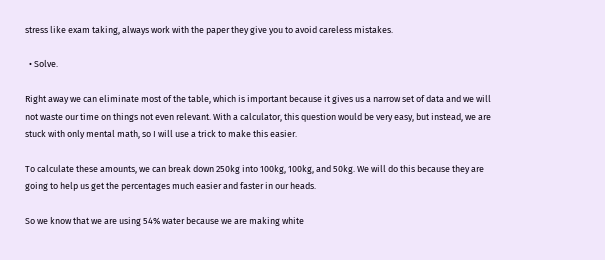stress like exam taking, always work with the paper they give you to avoid careless mistakes.

  • Solve.

Right away we can eliminate most of the table, which is important because it gives us a narrow set of data and we will not waste our time on things not even relevant. With a calculator, this question would be very easy, but instead, we are stuck with only mental math, so I will use a trick to make this easier.

To calculate these amounts, we can break down 250kg into 100kg, 100kg, and 50kg. We will do this because they are going to help us get the percentages much easier and faster in our heads.

So we know that we are using 54% water because we are making white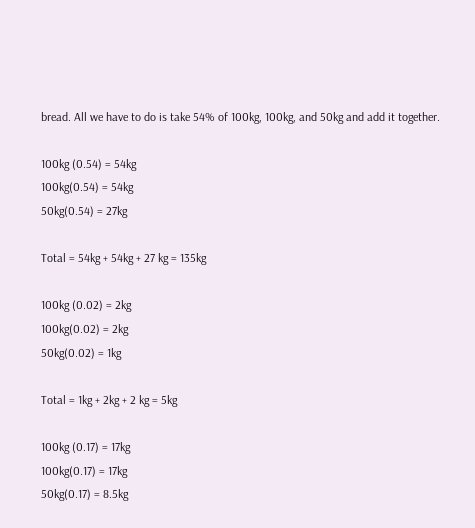bread. All we have to do is take 54% of 100kg, 100kg, and 50kg and add it together.

100kg (0.54) = 54kg
100kg(0.54) = 54kg
50kg(0.54) = 27kg

Total = 54kg + 54kg + 27 kg = 135kg

100kg (0.02) = 2kg
100kg(0.02) = 2kg
50kg(0.02) = 1kg

Total = 1kg + 2kg + 2 kg = 5kg

100kg (0.17) = 17kg
100kg(0.17) = 17kg
50kg(0.17) = 8.5kg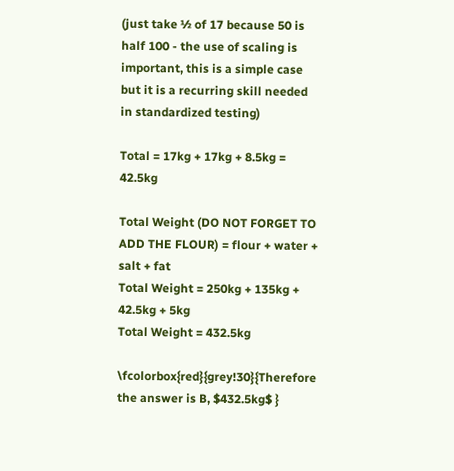(just take ½ of 17 because 50 is half 100 - the use of scaling is important, this is a simple case but it is a recurring skill needed in standardized testing)

Total = 17kg + 17kg + 8.5kg = 42.5kg

Total Weight (DO NOT FORGET TO ADD THE FLOUR) = flour + water + salt + fat
Total Weight = 250kg + 135kg + 42.5kg + 5kg
Total Weight = 432.5kg

\fcolorbox{red}{grey!30}{Therefore the answer is B, $432.5kg$ }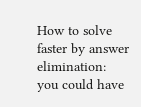How to solve faster by answer elimination: you could have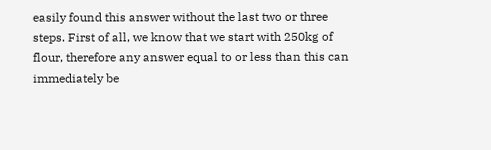easily found this answer without the last two or three steps. First of all, we know that we start with 250kg of flour, therefore any answer equal to or less than this can immediately be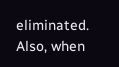eliminated. Also, when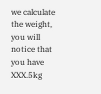we calculate the weight, you will notice that you have XXX.5kg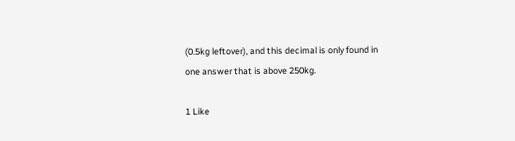(0.5kg leftover), and this decimal is only found in one answer that is above 250kg.

1 Like